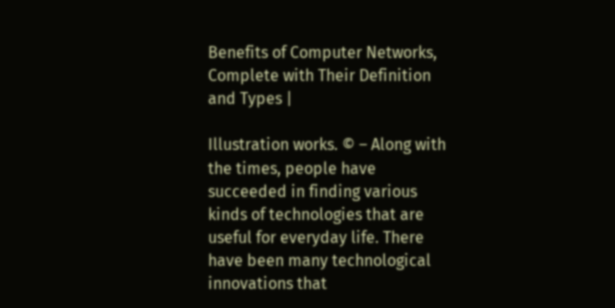Benefits of Computer Networks, Complete with Their Definition and Types |

Illustration works. © – Along with the times, people have succeeded in finding various kinds of technologies that are useful for everyday life. There have been many technological innovations that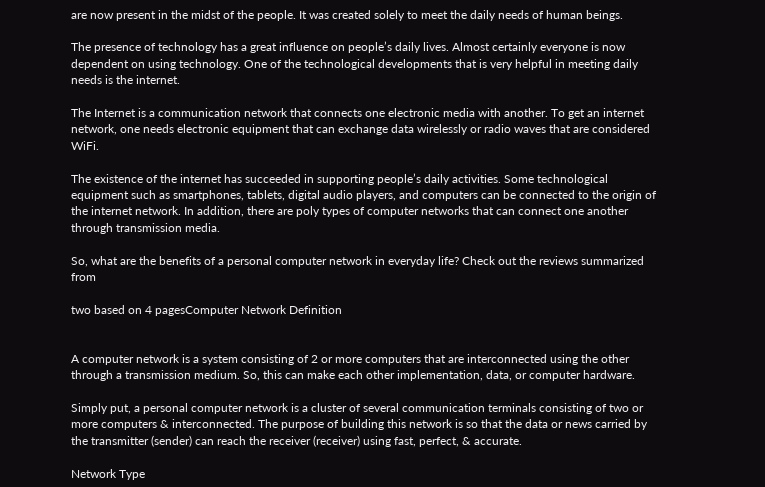are now present in the midst of the people. It was created solely to meet the daily needs of human beings.

The presence of technology has a great influence on people’s daily lives. Almost certainly everyone is now dependent on using technology. One of the technological developments that is very helpful in meeting daily needs is the internet.

The Internet is a communication network that connects one electronic media with another. To get an internet network, one needs electronic equipment that can exchange data wirelessly or radio waves that are considered WiFi.

The existence of the internet has succeeded in supporting people’s daily activities. Some technological equipment such as smartphones, tablets, digital audio players, and computers can be connected to the origin of the internet network. In addition, there are poly types of computer networks that can connect one another through transmission media.

So, what are the benefits of a personal computer network in everyday life? Check out the reviews summarized from

two based on 4 pagesComputer Network Definition


A computer network is a system consisting of 2 or more computers that are interconnected using the other through a transmission medium. So, this can make each other implementation, data, or computer hardware.

Simply put, a personal computer network is a cluster of several communication terminals consisting of two or more computers & interconnected. The purpose of building this network is so that the data or news carried by the transmitter (sender) can reach the receiver (receiver) using fast, perfect, & accurate.

Network Type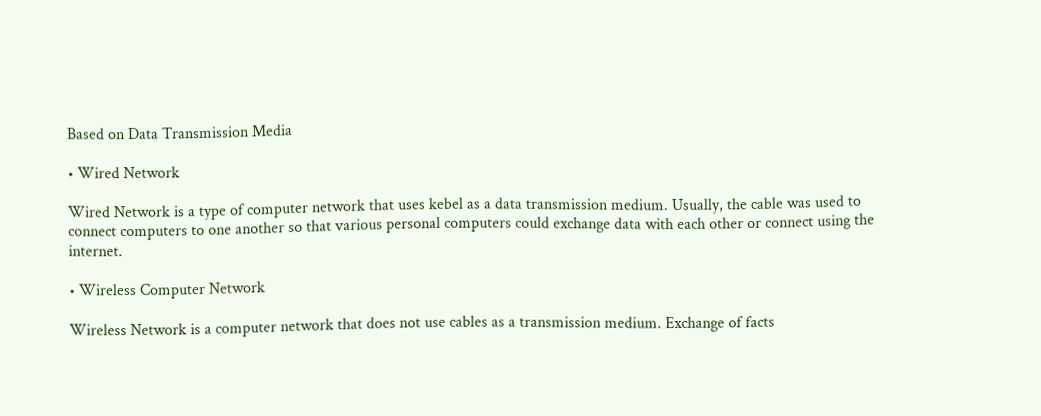Based on Data Transmission Media

• Wired Network

Wired Network is a type of computer network that uses kebel as a data transmission medium. Usually, the cable was used to connect computers to one another so that various personal computers could exchange data with each other or connect using the internet.

• Wireless Computer Network

Wireless Network is a computer network that does not use cables as a transmission medium. Exchange of facts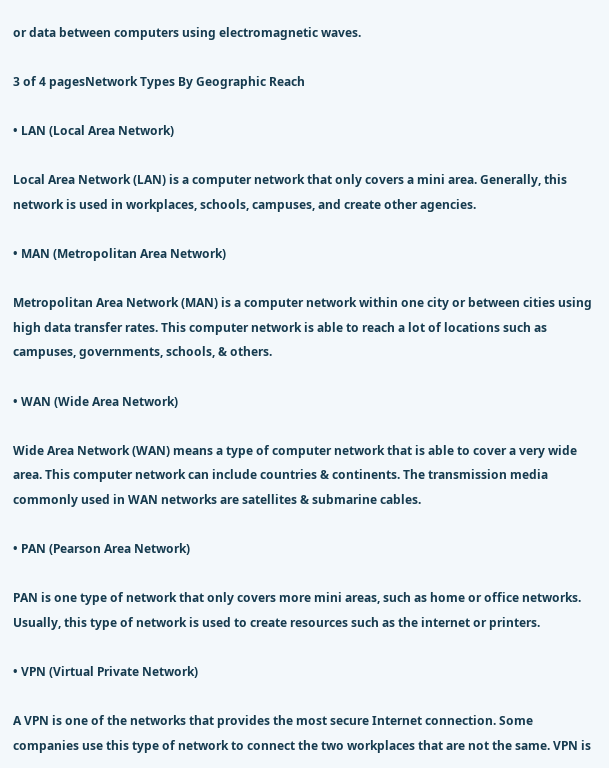or data between computers using electromagnetic waves.

3 of 4 pagesNetwork Types By Geographic Reach

• LAN (Local Area Network)

Local Area Network (LAN) is a computer network that only covers a mini area. Generally, this network is used in workplaces, schools, campuses, and create other agencies.

• MAN (Metropolitan Area Network)

Metropolitan Area Network (MAN) is a computer network within one city or between cities using high data transfer rates. This computer network is able to reach a lot of locations such as campuses, governments, schools, & others.

• WAN (Wide Area Network)

Wide Area Network (WAN) means a type of computer network that is able to cover a very wide area. This computer network can include countries & continents. The transmission media commonly used in WAN networks are satellites & submarine cables.

• PAN (Pearson Area Network)

PAN is one type of network that only covers more mini areas, such as home or office networks. Usually, this type of network is used to create resources such as the internet or printers.

• VPN (Virtual Private Network)

A VPN is one of the networks that provides the most secure Internet connection. Some companies use this type of network to connect the two workplaces that are not the same. VPN is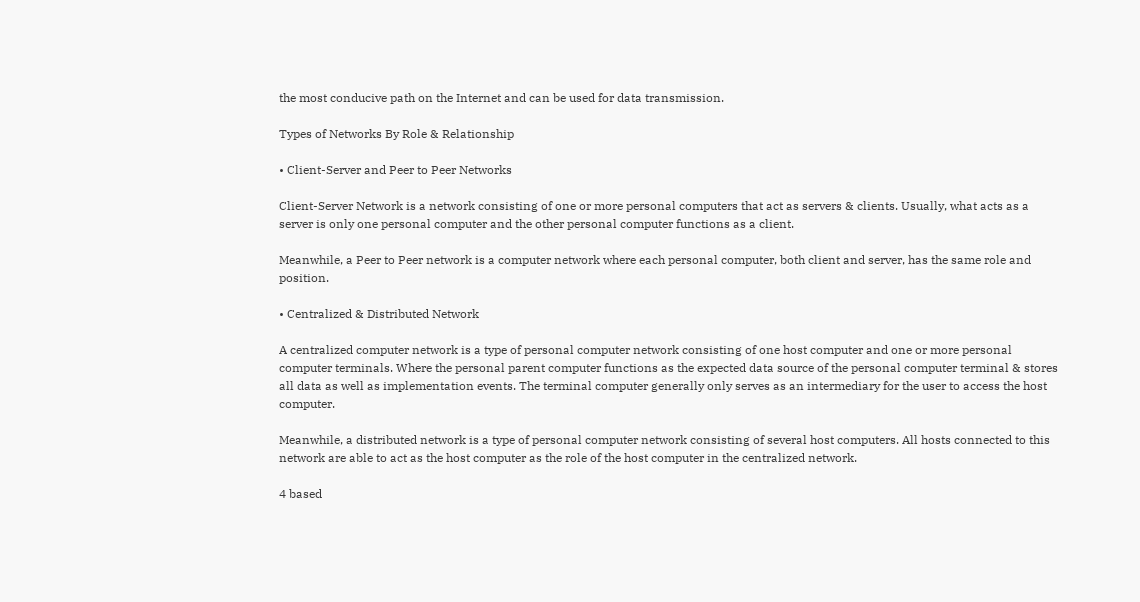the most conducive path on the Internet and can be used for data transmission.

Types of Networks By Role & Relationship

• Client-Server and Peer to Peer Networks

Client-Server Network is a network consisting of one or more personal computers that act as servers & clients. Usually, what acts as a server is only one personal computer and the other personal computer functions as a client.

Meanwhile, a Peer to Peer network is a computer network where each personal computer, both client and server, has the same role and position.

• Centralized & Distributed Network

A centralized computer network is a type of personal computer network consisting of one host computer and one or more personal computer terminals. Where the personal parent computer functions as the expected data source of the personal computer terminal & stores all data as well as implementation events. The terminal computer generally only serves as an intermediary for the user to access the host computer.

Meanwhile, a distributed network is a type of personal computer network consisting of several host computers. All hosts connected to this network are able to act as the host computer as the role of the host computer in the centralized network.

4 based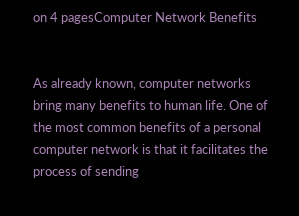on 4 pagesComputer Network Benefits


As already known, computer networks bring many benefits to human life. One of the most common benefits of a personal computer network is that it facilitates the process of sending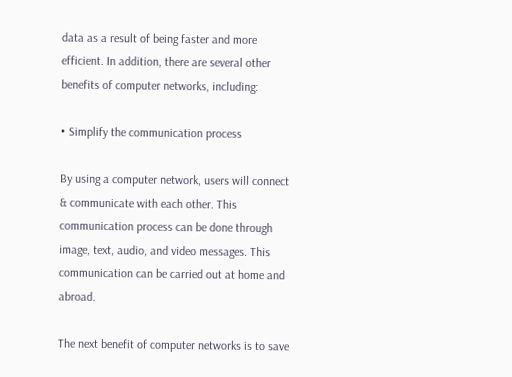data as a result of being faster and more efficient. In addition, there are several other benefits of computer networks, including:

• Simplify the communication process

By using a computer network, users will connect & communicate with each other. This communication process can be done through image, text, audio, and video messages. This communication can be carried out at home and abroad.

The next benefit of computer networks is to save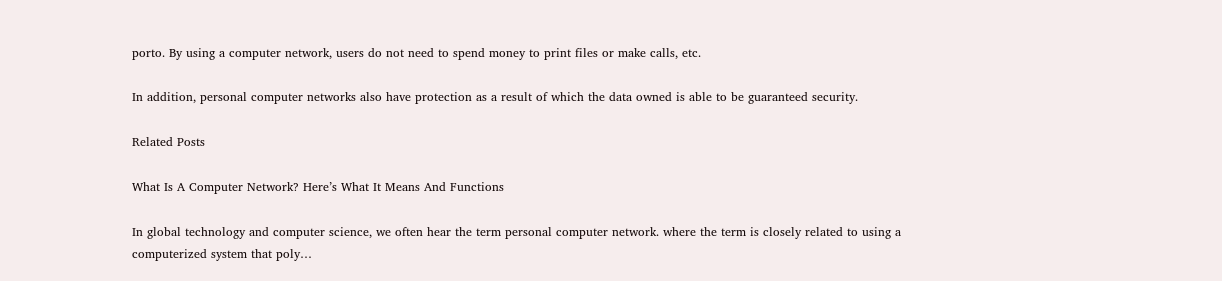porto. By using a computer network, users do not need to spend money to print files or make calls, etc.

In addition, personal computer networks also have protection as a result of which the data owned is able to be guaranteed security.

Related Posts

What Is A Computer Network? Here’s What It Means And Functions

In global technology and computer science, we often hear the term personal computer network. where the term is closely related to using a computerized system that poly…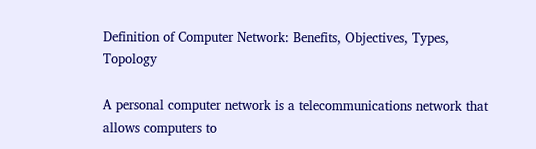Definition of Computer Network: Benefits, Objectives, Types, Topology

A personal computer network is a telecommunications network that allows computers to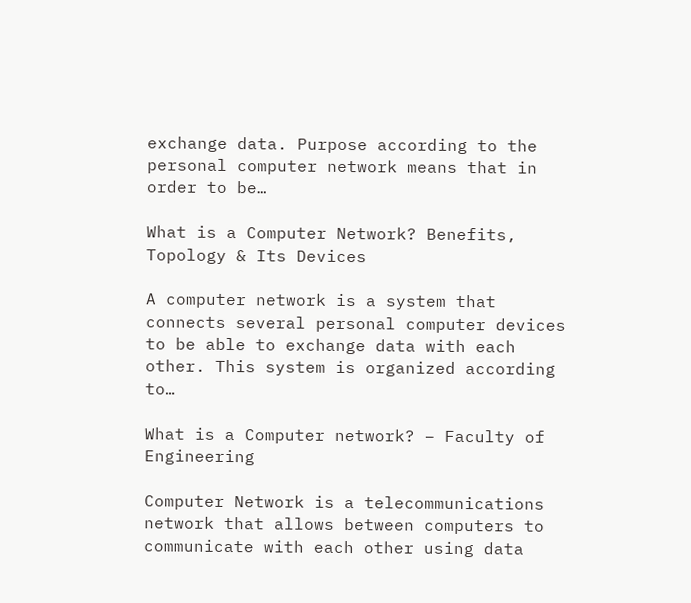exchange data. Purpose according to the personal computer network means that in order to be…

What is a Computer Network? Benefits, Topology & Its Devices

A computer network is a system that connects several personal computer devices to be able to exchange data with each other. This system is organized according to…

What is a Computer network? – Faculty of Engineering

Computer Network is a telecommunications network that allows between computers to communicate with each other using data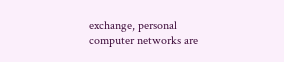exchange, personal computer networks are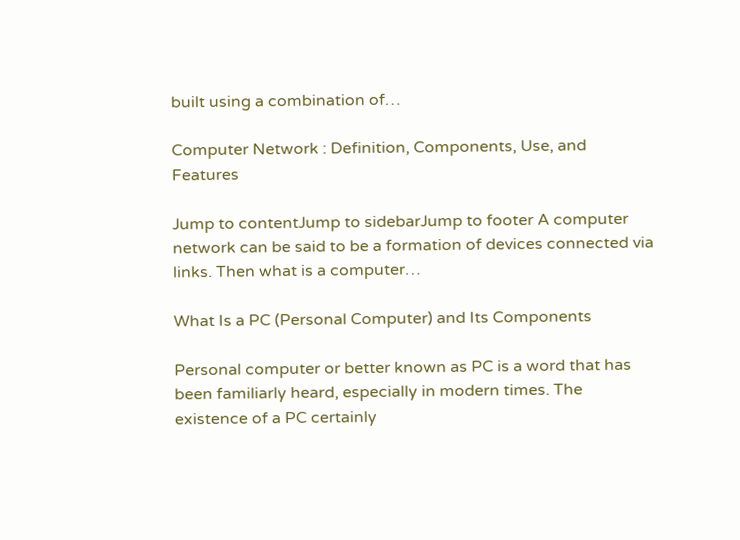built using a combination of…

Computer Network : Definition, Components, Use, and Features

Jump to contentJump to sidebarJump to footer A computer network can be said to be a formation of devices connected via links. Then what is a computer…

What Is a PC (Personal Computer) and Its Components

Personal computer or better known as PC is a word that has been familiarly heard, especially in modern times. The existence of a PC certainly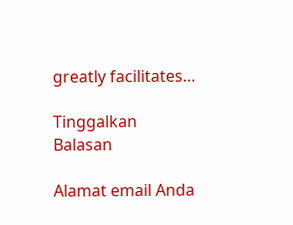greatly facilitates…

Tinggalkan Balasan

Alamat email Anda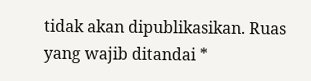tidak akan dipublikasikan. Ruas yang wajib ditandai *